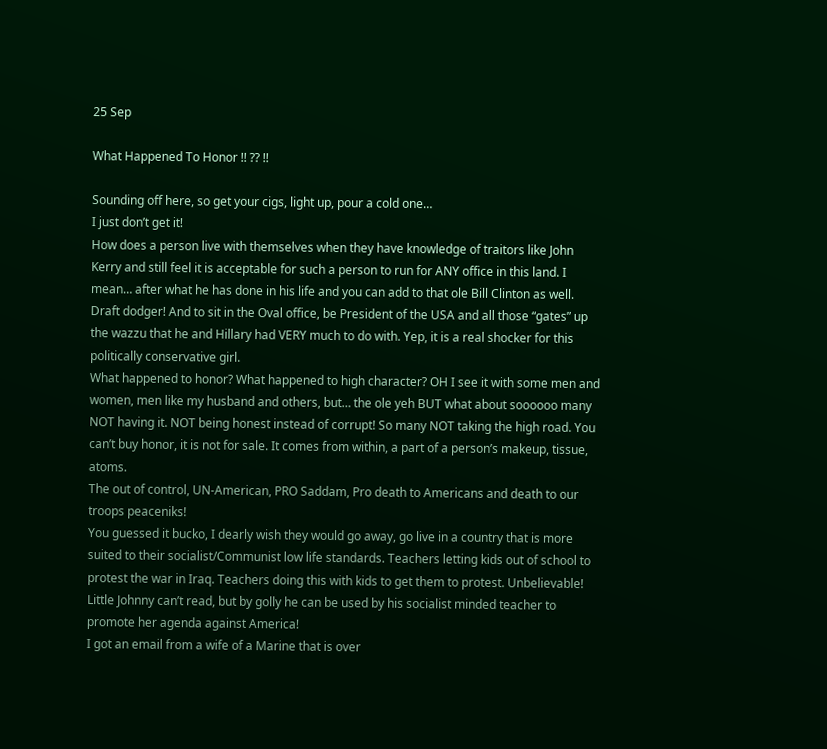25 Sep

What Happened To Honor !! ?? !!

Sounding off here, so get your cigs, light up, pour a cold one…
I just don’t get it!
How does a person live with themselves when they have knowledge of traitors like John Kerry and still feel it is acceptable for such a person to run for ANY office in this land. I mean… after what he has done in his life and you can add to that ole Bill Clinton as well. Draft dodger! And to sit in the Oval office, be President of the USA and all those “gates” up the wazzu that he and Hillary had VERY much to do with. Yep, it is a real shocker for this politically conservative girl.
What happened to honor? What happened to high character? OH I see it with some men and women, men like my husband and others, but… the ole yeh BUT what about soooooo many NOT having it. NOT being honest instead of corrupt! So many NOT taking the high road. You can’t buy honor, it is not for sale. It comes from within, a part of a person’s makeup, tissue, atoms.
The out of control, UN-American, PRO Saddam, Pro death to Americans and death to our troops peaceniks!
You guessed it bucko, I dearly wish they would go away, go live in a country that is more suited to their socialist/Communist low life standards. Teachers letting kids out of school to protest the war in Iraq. Teachers doing this with kids to get them to protest. Unbelievable! Little Johnny can’t read, but by golly he can be used by his socialist minded teacher to promote her agenda against America!
I got an email from a wife of a Marine that is over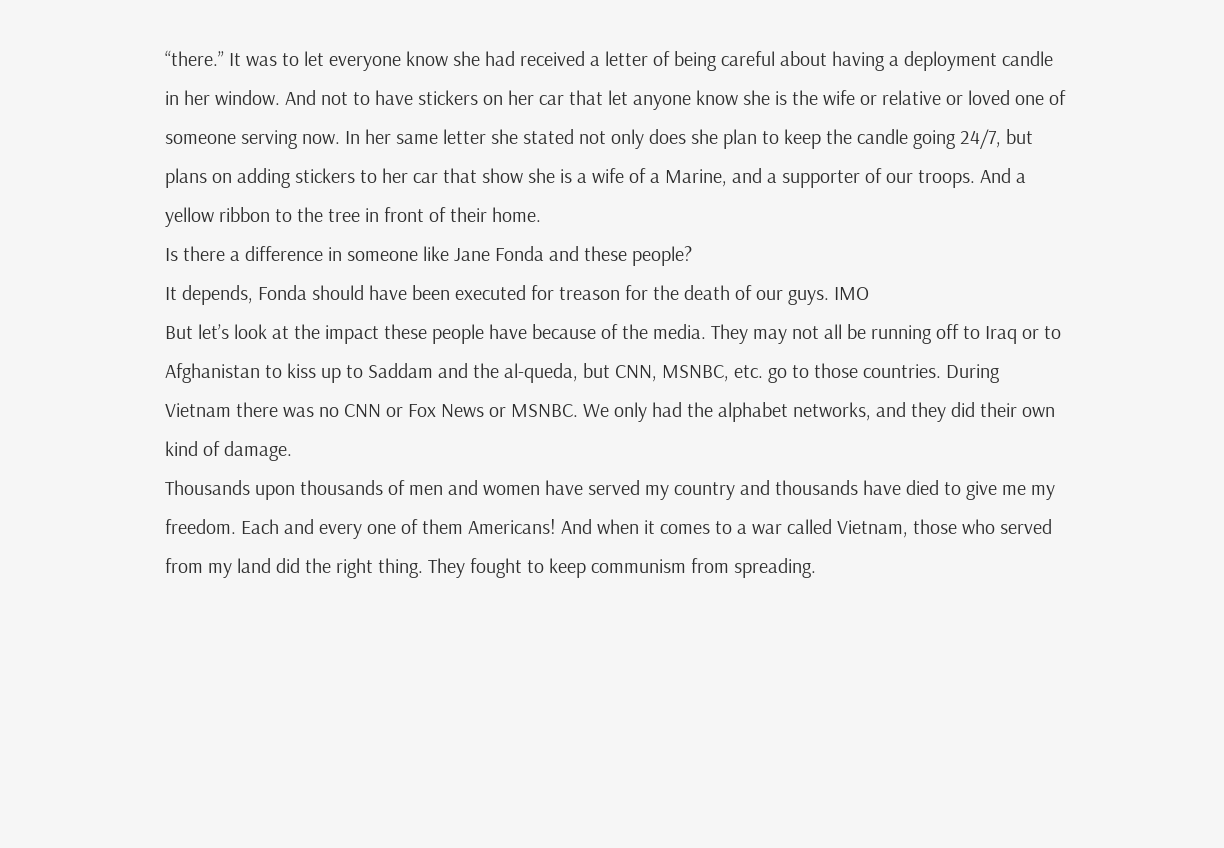“there.” It was to let everyone know she had received a letter of being careful about having a deployment candle in her window. And not to have stickers on her car that let anyone know she is the wife or relative or loved one of someone serving now. In her same letter she stated not only does she plan to keep the candle going 24/7, but plans on adding stickers to her car that show she is a wife of a Marine, and a supporter of our troops. And a yellow ribbon to the tree in front of their home.
Is there a difference in someone like Jane Fonda and these people?
It depends, Fonda should have been executed for treason for the death of our guys. IMO
But let’s look at the impact these people have because of the media. They may not all be running off to Iraq or to Afghanistan to kiss up to Saddam and the al-queda, but CNN, MSNBC, etc. go to those countries. During Vietnam there was no CNN or Fox News or MSNBC. We only had the alphabet networks, and they did their own kind of damage.
Thousands upon thousands of men and women have served my country and thousands have died to give me my freedom. Each and every one of them Americans! And when it comes to a war called Vietnam, those who served from my land did the right thing. They fought to keep communism from spreading.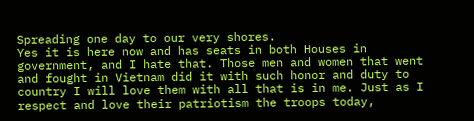Spreading one day to our very shores.
Yes it is here now and has seats in both Houses in government, and I hate that. Those men and women that went and fought in Vietnam did it with such honor and duty to country I will love them with all that is in me. Just as I respect and love their patriotism the troops today,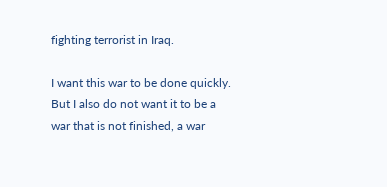fighting terrorist in Iraq.

I want this war to be done quickly. But I also do not want it to be a war that is not finished, a war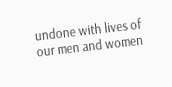undone with lives of our men and women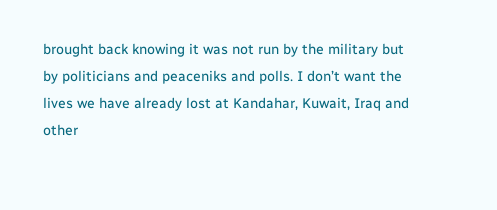brought back knowing it was not run by the military but by politicians and peaceniks and polls. I don’t want the lives we have already lost at Kandahar, Kuwait, Iraq and other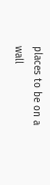places to be on a wall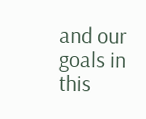and our goals in this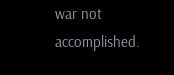war not accomplished.